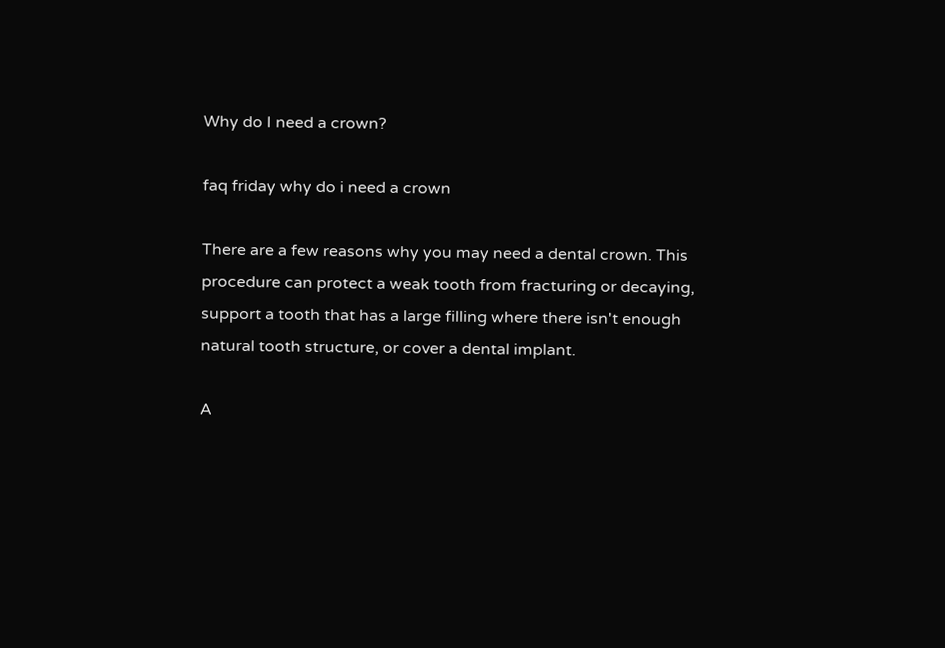Why do I need a crown?

faq friday why do i need a crown

There are a few reasons why you may need a dental crown. This procedure can protect a weak tooth from fracturing or decaying, support a tooth that has a large filling where there isn't enough natural tooth structure, or cover a dental implant.

A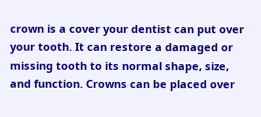crown is a cover your dentist can put over your tooth. It can restore a damaged or missing tooth to its normal shape, size, and function. Crowns can be placed over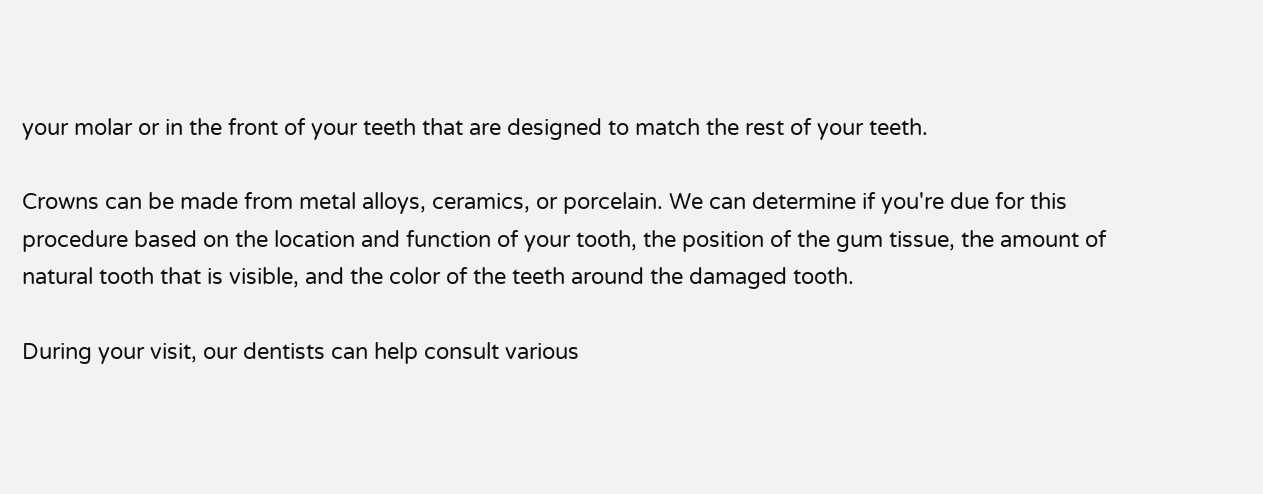your molar or in the front of your teeth that are designed to match the rest of your teeth.

Crowns can be made from metal alloys, ceramics, or porcelain. We can determine if you're due for this procedure based on the location and function of your tooth, the position of the gum tissue, the amount of natural tooth that is visible, and the color of the teeth around the damaged tooth.

During your visit, our dentists can help consult various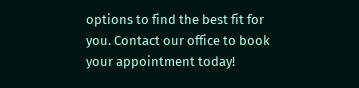options to find the best fit for you. Contact our office to book your appointment today!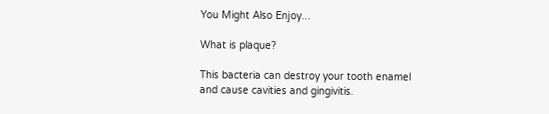You Might Also Enjoy...

What is plaque?

This bacteria can destroy your tooth enamel and cause cavities and gingivitis.